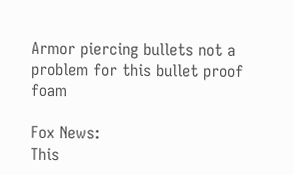Armor piercing bullets not a problem for this bullet proof foam

Fox News:
This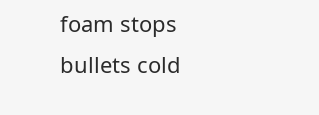foam stops bullets cold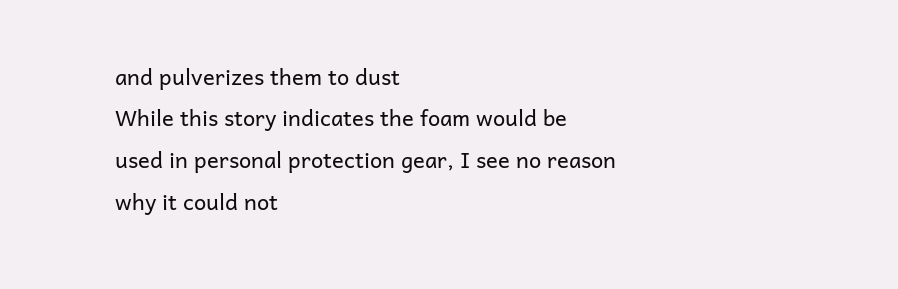and pulverizes them to dust
While this story indicates the foam would be used in personal protection gear, I see no reason why it could not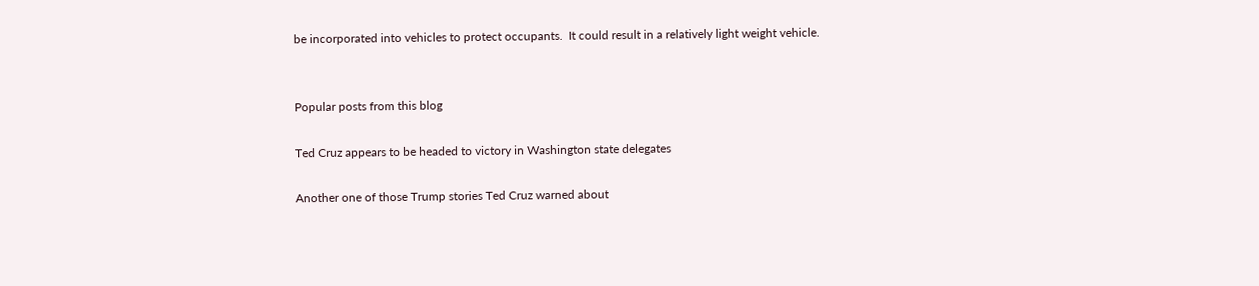be incorporated into vehicles to protect occupants.  It could result in a relatively light weight vehicle.


Popular posts from this blog

Ted Cruz appears to be headed to victory in Washington state delegates

Another one of those Trump stories Ted Cruz warned about